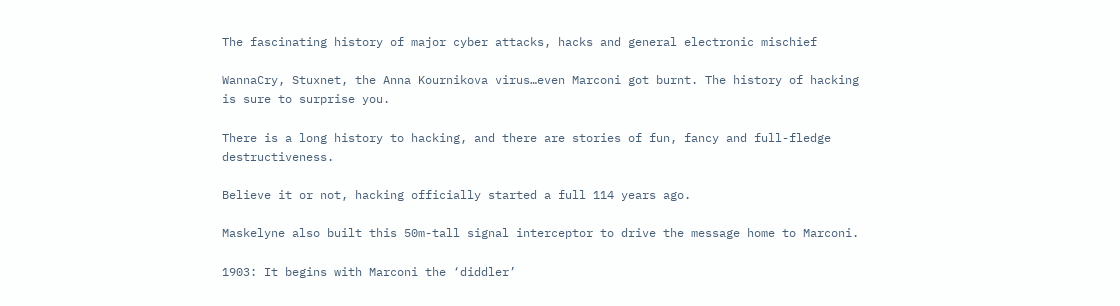The fascinating history of major cyber attacks, hacks and general electronic mischief

WannaCry, Stuxnet, the Anna Kournikova virus…even Marconi got burnt. The history of hacking is sure to surprise you.

There is a long history to hacking, and there are stories of fun, fancy and full-fledge destructiveness.

Believe it or not, hacking officially started a full 114 years ago.

Maskelyne also built this 50m-tall signal interceptor to drive the message home to Marconi.

1903: It begins with Marconi the ‘diddler’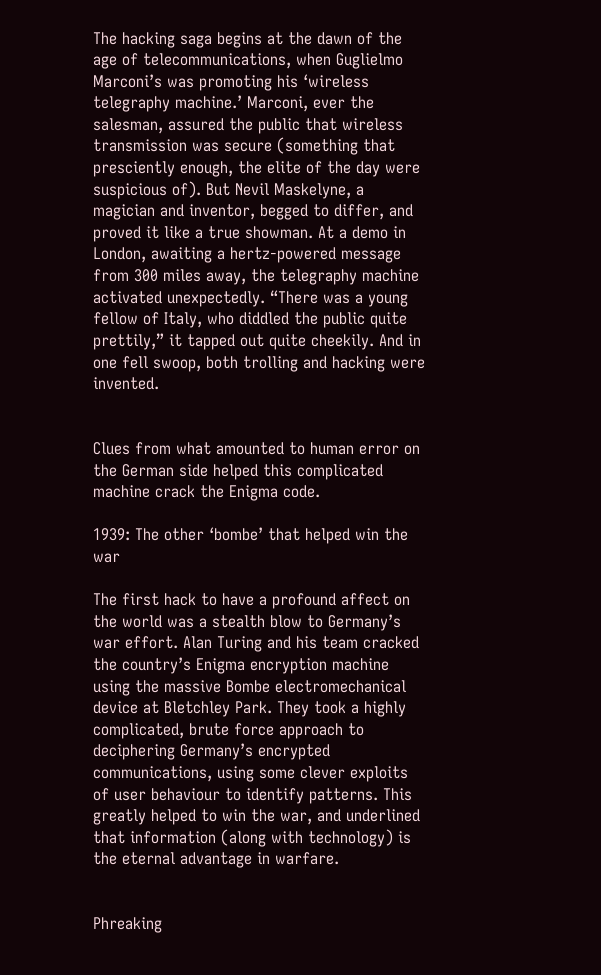The hacking saga begins at the dawn of the age of telecommunications, when Guglielmo Marconi’s was promoting his ‘wireless telegraphy machine.’ Marconi, ever the salesman, assured the public that wireless transmission was secure (something that presciently enough, the elite of the day were suspicious of). But Nevil Maskelyne, a magician and inventor, begged to differ, and proved it like a true showman. At a demo in London, awaiting a hertz-powered message from 300 miles away, the telegraphy machine activated unexpectedly. “There was a young fellow of Italy, who diddled the public quite prettily,” it tapped out quite cheekily. And in one fell swoop, both trolling and hacking were invented.


Clues from what amounted to human error on the German side helped this complicated machine crack the Enigma code.

1939: The other ‘bombe’ that helped win the war

The first hack to have a profound affect on the world was a stealth blow to Germany’s war effort. Alan Turing and his team cracked the country’s Enigma encryption machine using the massive Bombe electromechanical device at Bletchley Park. They took a highly complicated, brute force approach to deciphering Germany’s encrypted communications, using some clever exploits of user behaviour to identify patterns. This greatly helped to win the war, and underlined that information (along with technology) is the eternal advantage in warfare.


Phreaking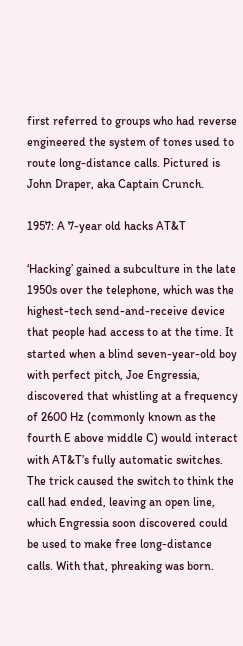first referred to groups who had reverse engineered the system of tones used to route long-distance calls. Pictured is John Draper, aka Captain Crunch.

1957: A 7-year old hacks AT&T

‘Hacking’ gained a subculture in the late 1950s over the telephone, which was the highest-tech send-and-receive device that people had access to at the time. It started when a blind seven-year-old boy with perfect pitch, Joe Engressia, discovered that whistling at a frequency of 2600 Hz (commonly known as the fourth E above middle C) would interact with AT&T’s fully automatic switches. The trick caused the switch to think the call had ended, leaving an open line, which Engressia soon discovered could be used to make free long-distance calls. With that, phreaking was born.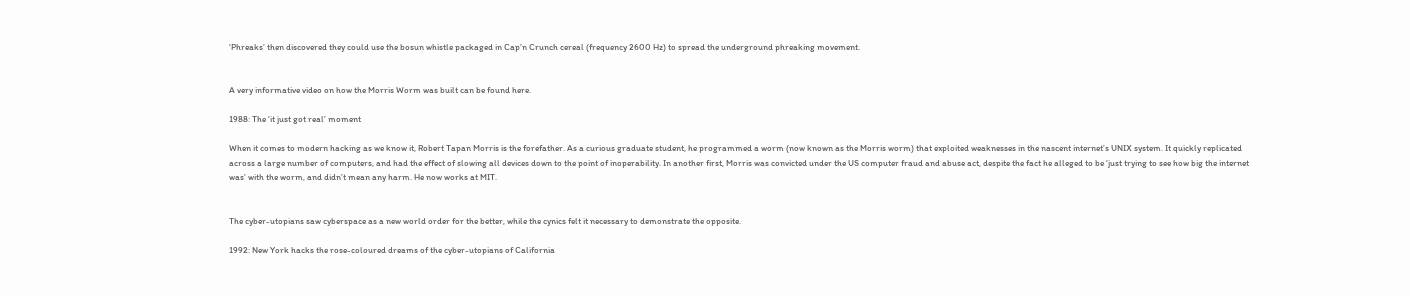‘Phreaks’ then discovered they could use the bosun whistle packaged in Cap’n Crunch cereal (frequency 2600 Hz) to spread the underground phreaking movement.


A very informative video on how the Morris Worm was built can be found here.

1988: The ‘it just got real’ moment

When it comes to modern hacking as we know it, Robert Tapan Morris is the forefather. As a curious graduate student, he programmed a worm (now known as the Morris worm) that exploited weaknesses in the nascent internet’s UNIX system. It quickly replicated across a large number of computers, and had the effect of slowing all devices down to the point of inoperability. In another first, Morris was convicted under the US computer fraud and abuse act, despite the fact he alleged to be ‘just trying to see how big the internet was’ with the worm, and didn’t mean any harm. He now works at MIT.


The cyber-utopians saw cyberspace as a new world order for the better, while the cynics felt it necessary to demonstrate the opposite.

1992: New York hacks the rose-coloured dreams of the cyber-utopians of California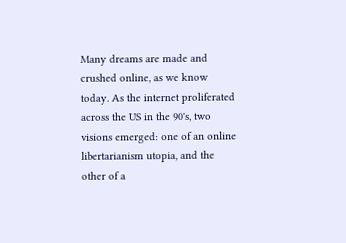Many dreams are made and crushed online, as we know today. As the internet proliferated across the US in the 90's, two visions emerged: one of an online libertarianism utopia, and the other of a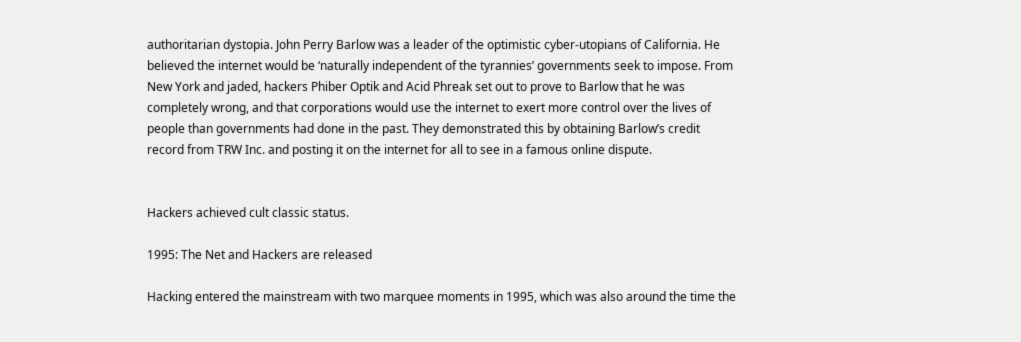authoritarian dystopia. John Perry Barlow was a leader of the optimistic cyber-utopians of California. He believed the internet would be ‘naturally independent of the tyrannies’ governments seek to impose. From New York and jaded, hackers Phiber Optik and Acid Phreak set out to prove to Barlow that he was completely wrong, and that corporations would use the internet to exert more control over the lives of people than governments had done in the past. They demonstrated this by obtaining Barlow’s credit record from TRW Inc. and posting it on the internet for all to see in a famous online dispute.


Hackers achieved cult classic status.

1995: The Net and Hackers are released

Hacking entered the mainstream with two marquee moments in 1995, which was also around the time the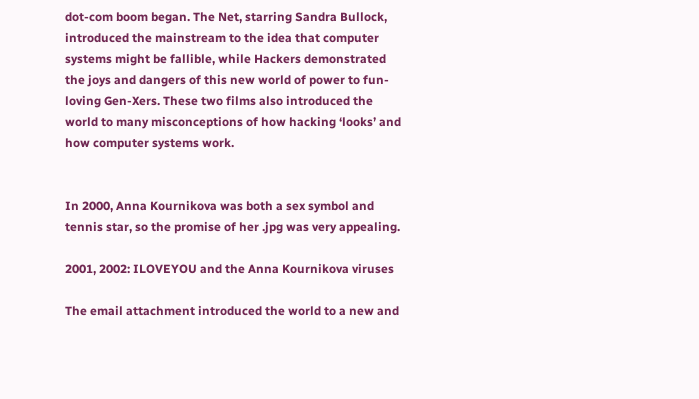dot-com boom began. The Net, starring Sandra Bullock, introduced the mainstream to the idea that computer systems might be fallible, while Hackers demonstrated the joys and dangers of this new world of power to fun-loving Gen-Xers. These two films also introduced the world to many misconceptions of how hacking ‘looks’ and how computer systems work.


In 2000, Anna Kournikova was both a sex symbol and tennis star, so the promise of her .jpg was very appealing.

2001, 2002: ILOVEYOU and the Anna Kournikova viruses

The email attachment introduced the world to a new and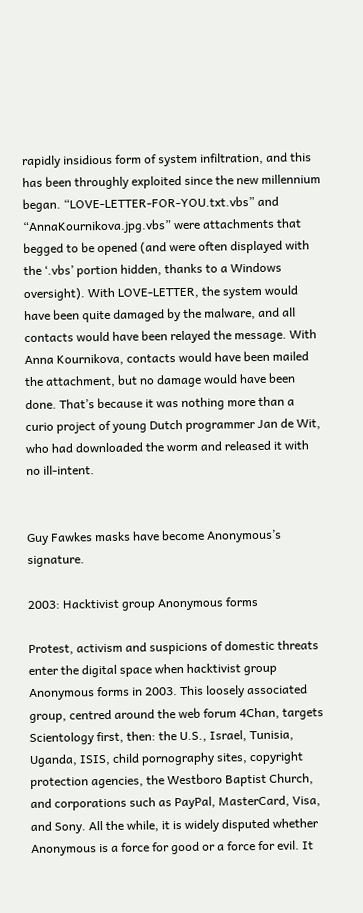rapidly insidious form of system infiltration, and this has been throughly exploited since the new millennium began. “LOVE-LETTER-FOR-YOU.txt.vbs” and “AnnaKournikova.jpg.vbs” were attachments that begged to be opened (and were often displayed with the ‘.vbs’ portion hidden, thanks to a Windows oversight). With LOVE-LETTER, the system would have been quite damaged by the malware, and all contacts would have been relayed the message. With Anna Kournikova, contacts would have been mailed the attachment, but no damage would have been done. That’s because it was nothing more than a curio project of young Dutch programmer Jan de Wit, who had downloaded the worm and released it with no ill-intent.


Guy Fawkes masks have become Anonymous’s signature.

2003: Hacktivist group Anonymous forms

Protest, activism and suspicions of domestic threats enter the digital space when hacktivist group Anonymous forms in 2003. This loosely associated group, centred around the web forum 4Chan, targets Scientology first, then: the U.S., Israel, Tunisia, Uganda, ISIS, child pornography sites, copyright protection agencies, the Westboro Baptist Church, and corporations such as PayPal, MasterCard, Visa, and Sony. All the while, it is widely disputed whether Anonymous is a force for good or a force for evil. It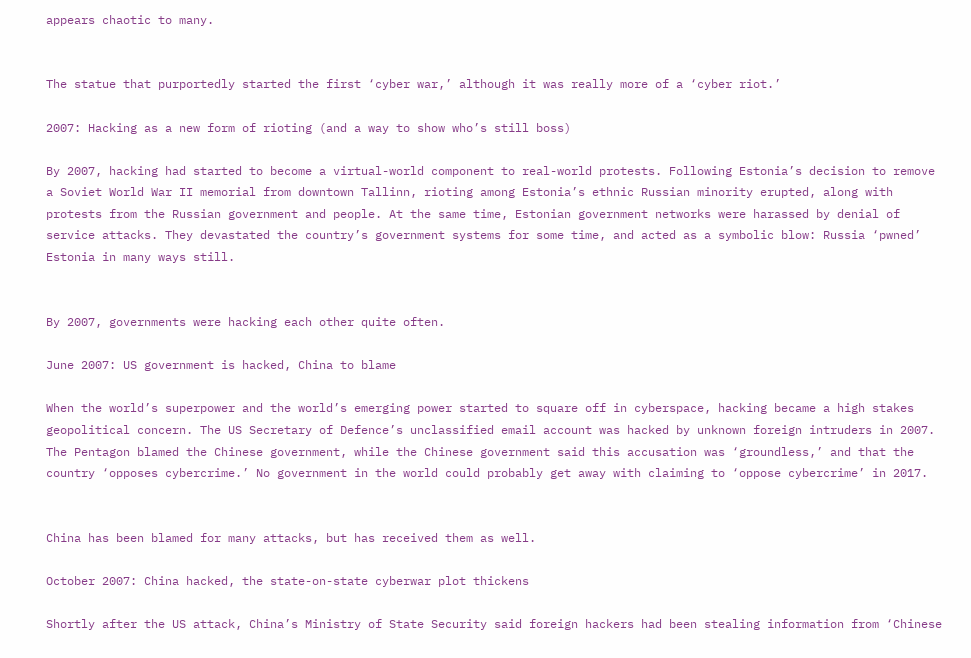appears chaotic to many.


The statue that purportedly started the first ‘cyber war,’ although it was really more of a ‘cyber riot.’

2007: Hacking as a new form of rioting (and a way to show who’s still boss)

By 2007, hacking had started to become a virtual-world component to real-world protests. Following Estonia’s decision to remove a Soviet World War II memorial from downtown Tallinn, rioting among Estonia’s ethnic Russian minority erupted, along with protests from the Russian government and people. At the same time, Estonian government networks were harassed by denial of service attacks. They devastated the country’s government systems for some time, and acted as a symbolic blow: Russia ‘pwned’ Estonia in many ways still.


By 2007, governments were hacking each other quite often.

June 2007: US government is hacked, China to blame

When the world’s superpower and the world’s emerging power started to square off in cyberspace, hacking became a high stakes geopolitical concern. The US Secretary of Defence’s unclassified email account was hacked by unknown foreign intruders in 2007. The Pentagon blamed the Chinese government, while the Chinese government said this accusation was ‘groundless,’ and that the country ‘opposes cybercrime.’ No government in the world could probably get away with claiming to ‘oppose cybercrime’ in 2017.


China has been blamed for many attacks, but has received them as well.

October 2007: China hacked, the state-on-state cyberwar plot thickens

Shortly after the US attack, China’s Ministry of State Security said foreign hackers had been stealing information from ‘Chinese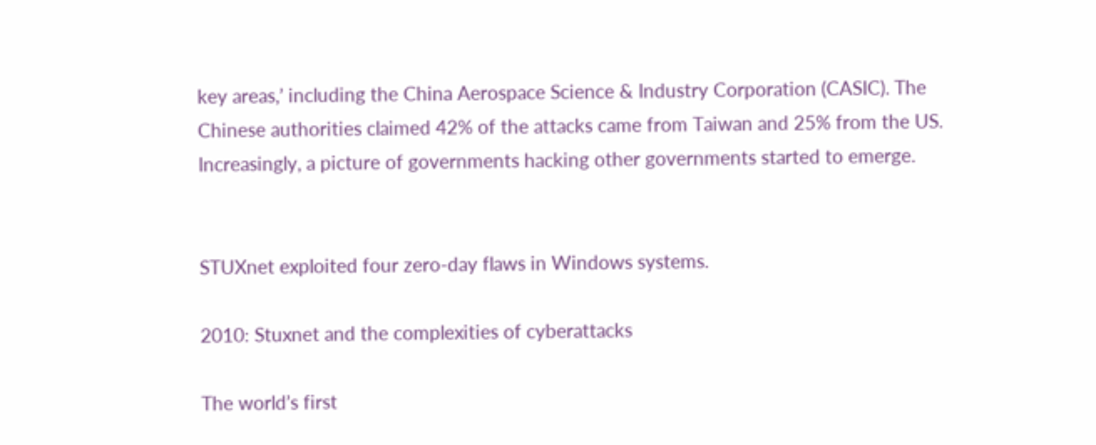key areas,’ including the China Aerospace Science & Industry Corporation (CASIC). The Chinese authorities claimed 42% of the attacks came from Taiwan and 25% from the US. Increasingly, a picture of governments hacking other governments started to emerge.


STUXnet exploited four zero-day flaws in Windows systems.

2010: Stuxnet and the complexities of cyberattacks

The world’s first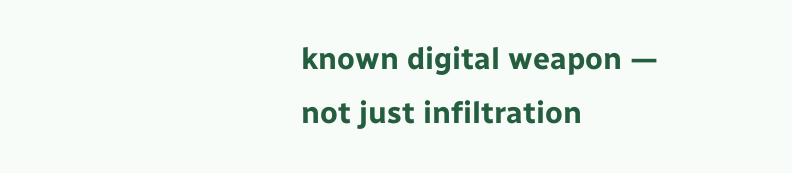known digital weapon — not just infiltration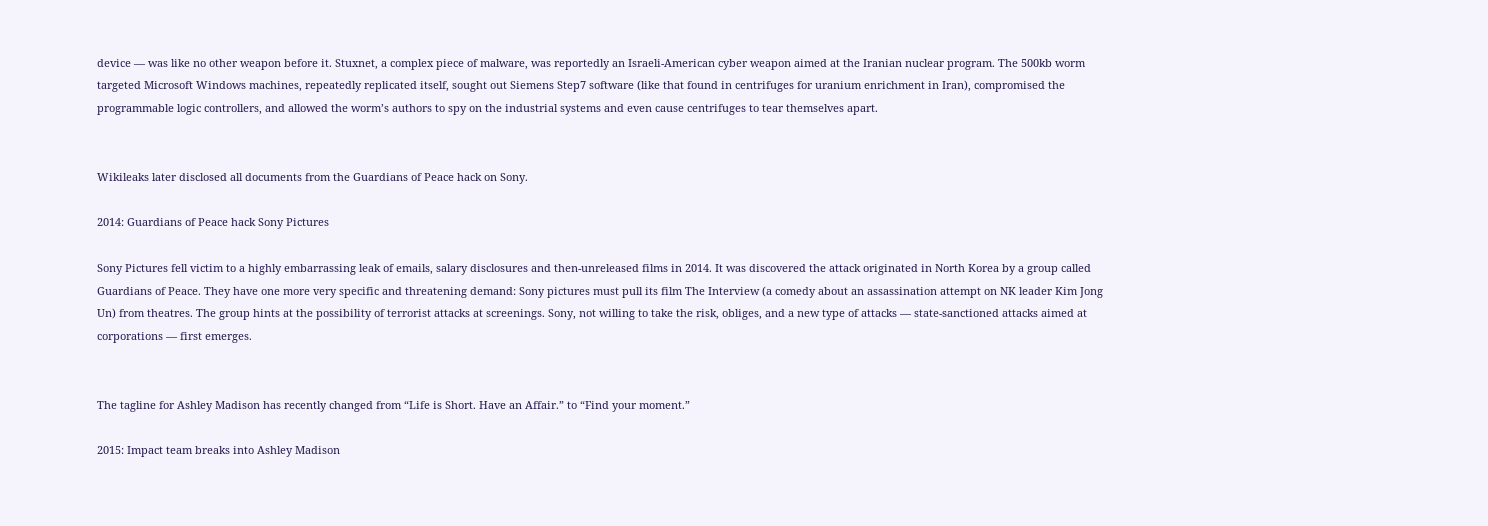device — was like no other weapon before it. Stuxnet, a complex piece of malware, was reportedly an Israeli-American cyber weapon aimed at the Iranian nuclear program. The 500kb worm targeted Microsoft Windows machines, repeatedly replicated itself, sought out Siemens Step7 software (like that found in centrifuges for uranium enrichment in Iran), compromised the programmable logic controllers, and allowed the worm’s authors to spy on the industrial systems and even cause centrifuges to tear themselves apart.


Wikileaks later disclosed all documents from the Guardians of Peace hack on Sony.

2014: Guardians of Peace hack Sony Pictures

Sony Pictures fell victim to a highly embarrassing leak of emails, salary disclosures and then-unreleased films in 2014. It was discovered the attack originated in North Korea by a group called Guardians of Peace. They have one more very specific and threatening demand: Sony pictures must pull its film The Interview (a comedy about an assassination attempt on NK leader Kim Jong Un) from theatres. The group hints at the possibility of terrorist attacks at screenings. Sony, not willing to take the risk, obliges, and a new type of attacks — state-sanctioned attacks aimed at corporations — first emerges.


The tagline for Ashley Madison has recently changed from “Life is Short. Have an Affair.” to “Find your moment.”

2015: Impact team breaks into Ashley Madison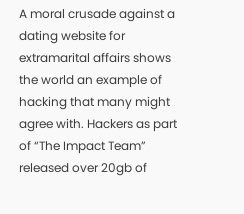A moral crusade against a dating website for extramarital affairs shows the world an example of hacking that many might agree with. Hackers as part of “The Impact Team” released over 20gb of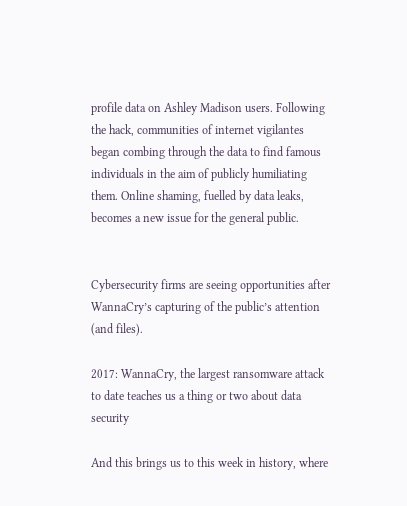profile data on Ashley Madison users. Following the hack, communities of internet vigilantes began combing through the data to find famous individuals in the aim of publicly humiliating them. Online shaming, fuelled by data leaks, becomes a new issue for the general public.


Cybersecurity firms are seeing opportunities after WannaCry’s capturing of the public’s attention (and files).

2017: WannaCry, the largest ransomware attack to date teaches us a thing or two about data security

And this brings us to this week in history, where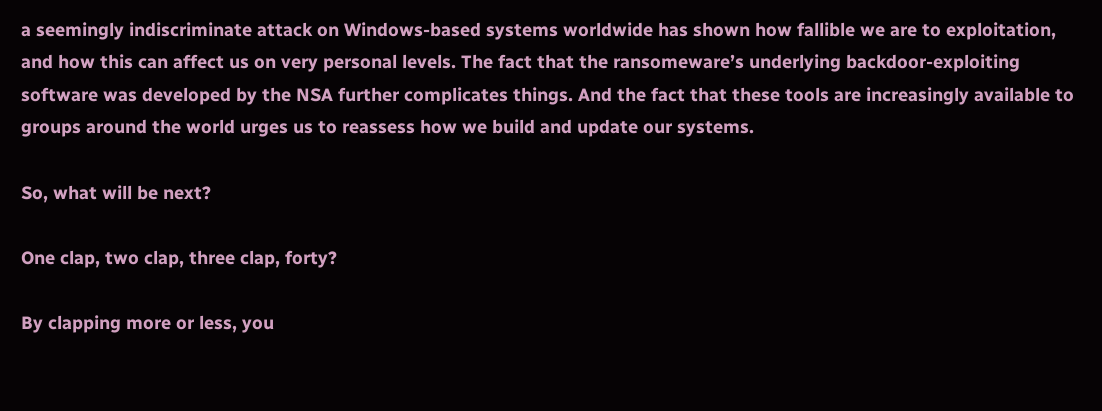a seemingly indiscriminate attack on Windows-based systems worldwide has shown how fallible we are to exploitation, and how this can affect us on very personal levels. The fact that the ransomeware’s underlying backdoor-exploiting software was developed by the NSA further complicates things. And the fact that these tools are increasingly available to groups around the world urges us to reassess how we build and update our systems.

So, what will be next?

One clap, two clap, three clap, forty?

By clapping more or less, you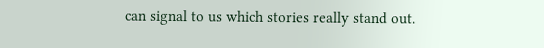can signal to us which stories really stand out.